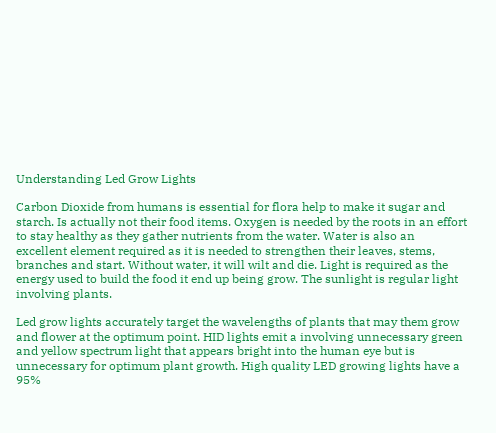Understanding Led Grow Lights

Carbon Dioxide from humans is essential for flora help to make it sugar and starch. Is actually not their food items. Oxygen is needed by the roots in an effort to stay healthy as they gather nutrients from the water. Water is also an excellent element required as it is needed to strengthen their leaves, stems, branches and start. Without water, it will wilt and die. Light is required as the energy used to build the food it end up being grow. The sunlight is regular light involving plants.

Led grow lights accurately target the wavelengths of plants that may them grow and flower at the optimum point. HID lights emit a involving unnecessary green and yellow spectrum light that appears bright into the human eye but is unnecessary for optimum plant growth. High quality LED growing lights have a 95%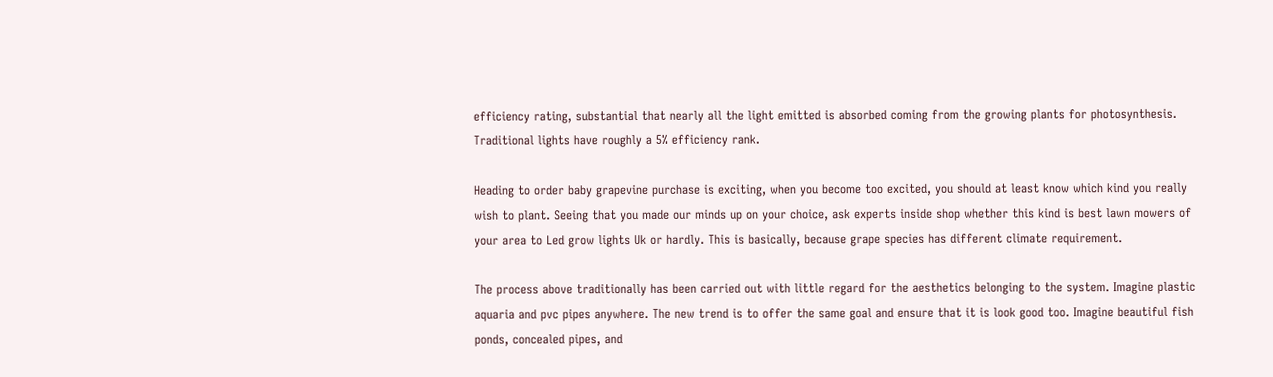efficiency rating, substantial that nearly all the light emitted is absorbed coming from the growing plants for photosynthesis. Traditional lights have roughly a 5% efficiency rank.

Heading to order baby grapevine purchase is exciting, when you become too excited, you should at least know which kind you really wish to plant. Seeing that you made our minds up on your choice, ask experts inside shop whether this kind is best lawn mowers of your area to Led grow lights Uk or hardly. This is basically, because grape species has different climate requirement.

The process above traditionally has been carried out with little regard for the aesthetics belonging to the system. Imagine plastic aquaria and pvc pipes anywhere. The new trend is to offer the same goal and ensure that it is look good too. Imagine beautiful fish ponds, concealed pipes, and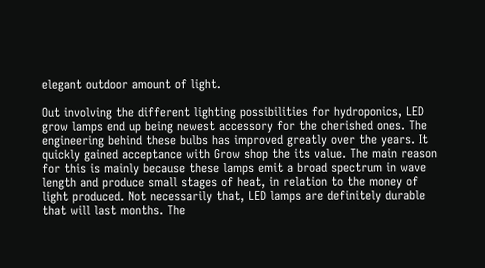elegant outdoor amount of light.

Out involving the different lighting possibilities for hydroponics, LED grow lamps end up being newest accessory for the cherished ones. The engineering behind these bulbs has improved greatly over the years. It quickly gained acceptance with Grow shop the its value. The main reason for this is mainly because these lamps emit a broad spectrum in wave length and produce small stages of heat, in relation to the money of light produced. Not necessarily that, LED lamps are definitely durable that will last months. The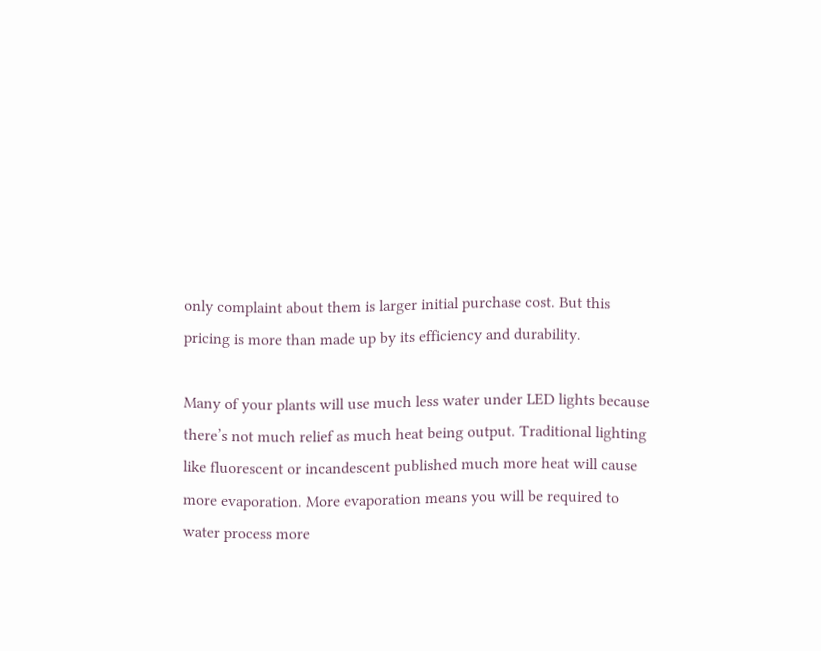only complaint about them is larger initial purchase cost. But this pricing is more than made up by its efficiency and durability.

Many of your plants will use much less water under LED lights because there’s not much relief as much heat being output. Traditional lighting like fluorescent or incandescent published much more heat will cause more evaporation. More evaporation means you will be required to water process more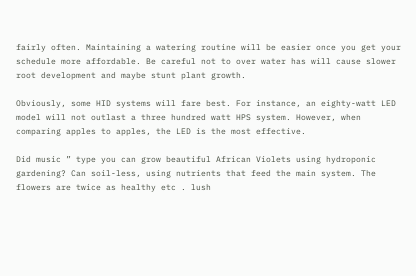fairly often. Maintaining a watering routine will be easier once you get your schedule more affordable. Be careful not to over water has will cause slower root development and maybe stunt plant growth.

Obviously, some HID systems will fare best. For instance, an eighty-watt LED model will not outlast a three hundred watt HPS system. However, when comparing apples to apples, the LED is the most effective.

Did music ” type you can grow beautiful African Violets using hydroponic gardening? Can soil-less, using nutrients that feed the main system. The flowers are twice as healthy etc . lush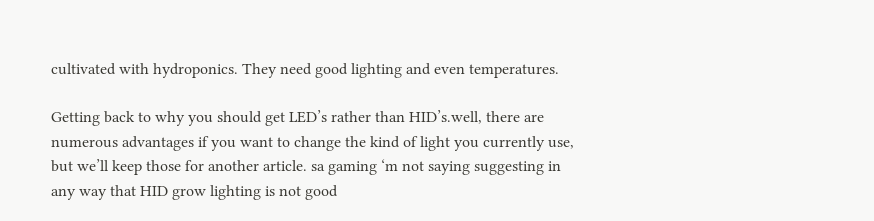cultivated with hydroponics. They need good lighting and even temperatures.

Getting back to why you should get LED’s rather than HID’s.well, there are numerous advantages if you want to change the kind of light you currently use, but we’ll keep those for another article. sa gaming ‘m not saying suggesting in any way that HID grow lighting is not good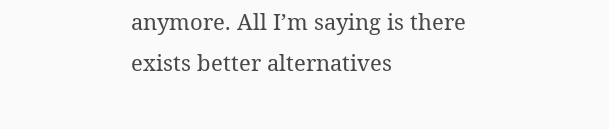anymore. All I’m saying is there exists better alternatives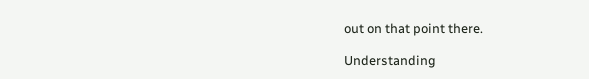out on that point there.

Understanding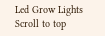Led Grow Lights
Scroll to top